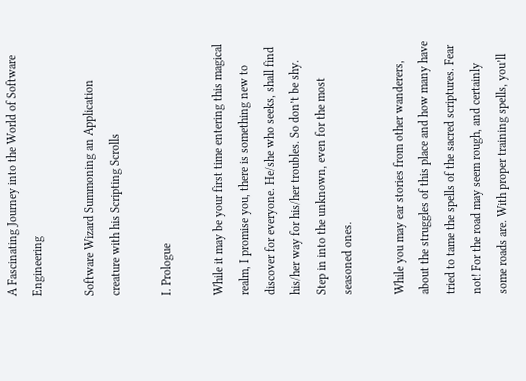A Fascinating Journey into the World of Software Engineering

Software Wizard Summoning an Application creature with his Scripting Scrolls

I. Prologue

While it may be your first time entering this magical realm, I promise you, there is something new to discover for everyone. He/she who seeks, shall find his/her way for his/her troubles. So don’t be shy. Step in into the unknown, even for the most seasoned ones.

While you may ear stories from other wanderers, about the struggles of this place and how many have tried to tame the spells of the sacred scriptures. Fear not! For the road may seem rough, and certainly some roads are. With proper training spells, you’ll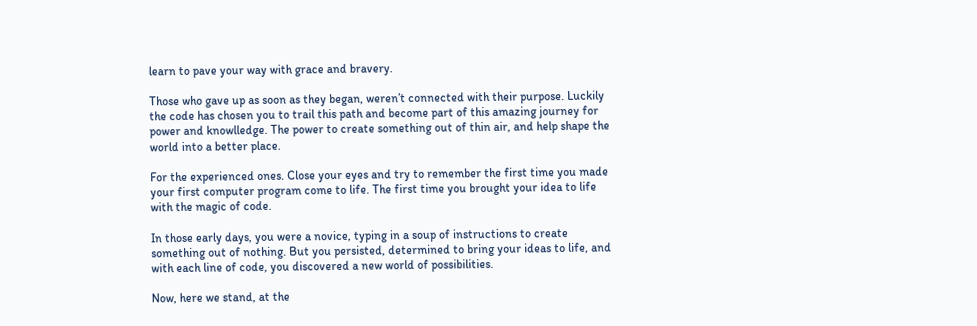learn to pave your way with grace and bravery.

Those who gave up as soon as they began, weren’t connected with their purpose. Luckily the code has chosen you to trail this path and become part of this amazing journey for power and knowlledge. The power to create something out of thin air, and help shape the world into a better place.

For the experienced ones. Close your eyes and try to remember the first time you made your first computer program come to life. The first time you brought your idea to life with the magic of code.

In those early days, you were a novice, typing in a soup of instructions to create something out of nothing. But you persisted, determined to bring your ideas to life, and with each line of code, you discovered a new world of possibilities.

Now, here we stand, at the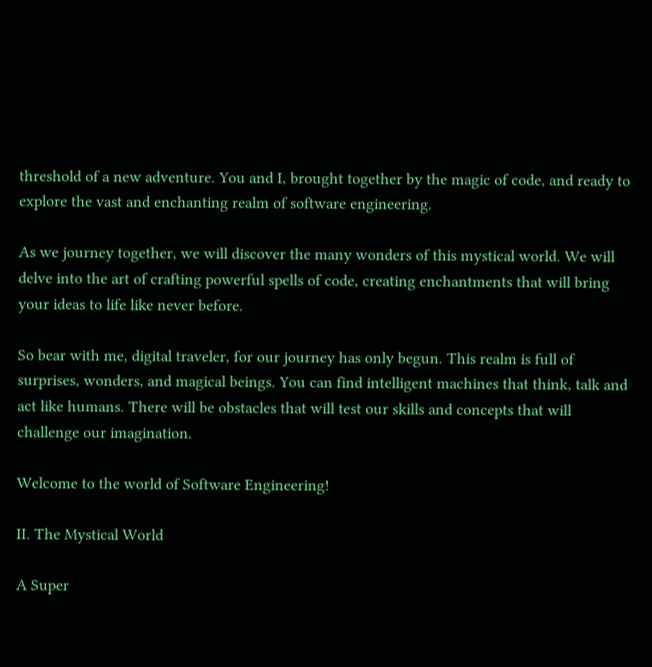threshold of a new adventure. You and I, brought together by the magic of code, and ready to explore the vast and enchanting realm of software engineering.

As we journey together, we will discover the many wonders of this mystical world. We will delve into the art of crafting powerful spells of code, creating enchantments that will bring your ideas to life like never before.

So bear with me, digital traveler, for our journey has only begun. This realm is full of surprises, wonders, and magical beings. You can find intelligent machines that think, talk and act like humans. There will be obstacles that will test our skills and concepts that will challenge our imagination.

Welcome to the world of Software Engineering!

II. The Mystical World

A Super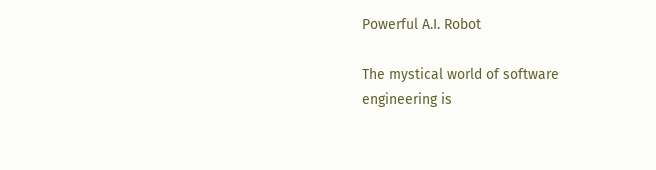Powerful A.I. Robot

The mystical world of software engineering is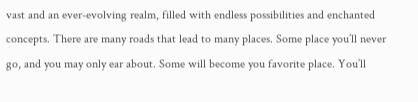vast and an ever-evolving realm, filled with endless possibilities and enchanted concepts. There are many roads that lead to many places. Some place you’ll never go, and you may only ear about. Some will become you favorite place. You’ll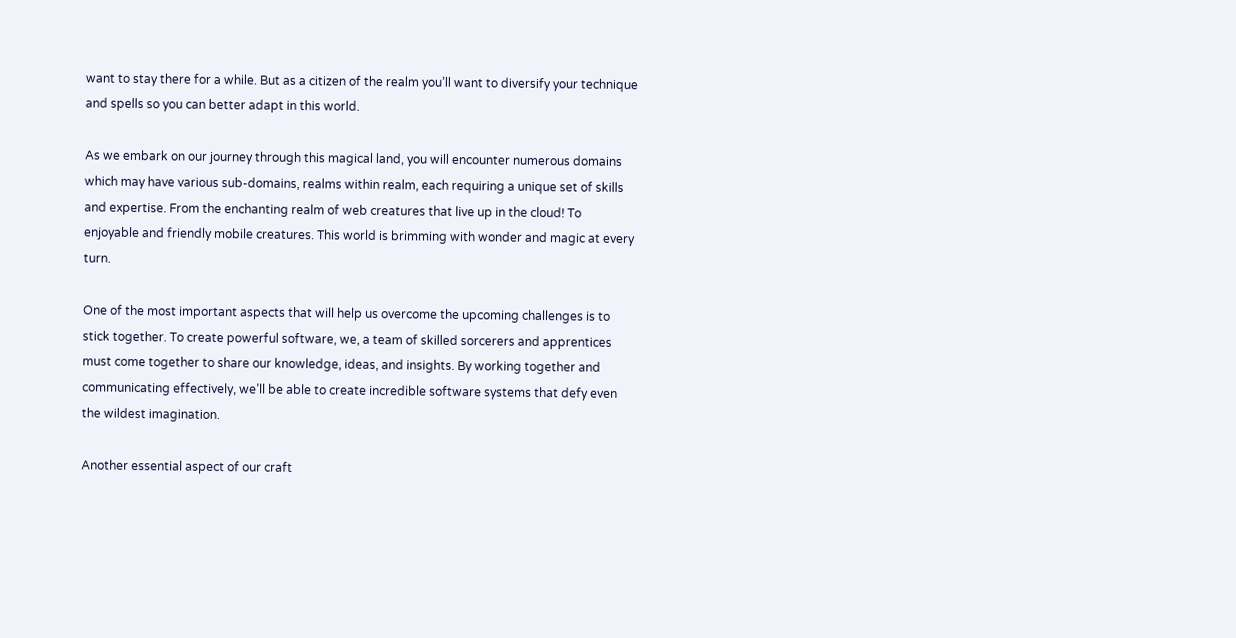want to stay there for a while. But as a citizen of the realm you’ll want to diversify your technique and spells so you can better adapt in this world.

As we embark on our journey through this magical land, you will encounter numerous domains which may have various sub-domains, realms within realm, each requiring a unique set of skills and expertise. From the enchanting realm of web creatures that live up in the cloud! To enjoyable and friendly mobile creatures. This world is brimming with wonder and magic at every turn.

One of the most important aspects that will help us overcome the upcoming challenges is to stick together. To create powerful software, we, a team of skilled sorcerers and apprentices must come together to share our knowledge, ideas, and insights. By working together and communicating effectively, we’ll be able to create incredible software systems that defy even the wildest imagination.

Another essential aspect of our craft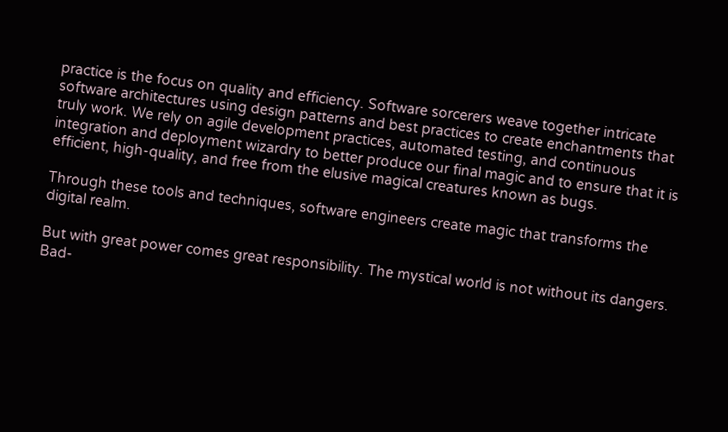practice is the focus on quality and efficiency. Software sorcerers weave together intricate software architectures using design patterns and best practices to create enchantments that truly work. We rely on agile development practices, automated testing, and continuous integration and deployment wizardry to better produce our final magic and to ensure that it is efficient, high-quality, and free from the elusive magical creatures known as bugs.

Through these tools and techniques, software engineers create magic that transforms the digital realm.

But with great power comes great responsibility. The mystical world is not without its dangers. Bad-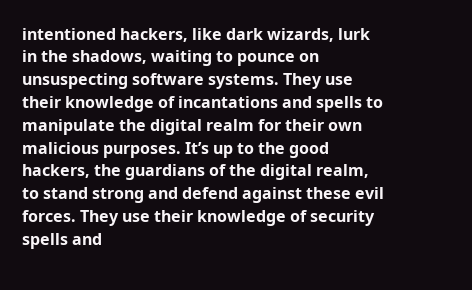intentioned hackers, like dark wizards, lurk in the shadows, waiting to pounce on unsuspecting software systems. They use their knowledge of incantations and spells to manipulate the digital realm for their own malicious purposes. It’s up to the good hackers, the guardians of the digital realm, to stand strong and defend against these evil forces. They use their knowledge of security spells and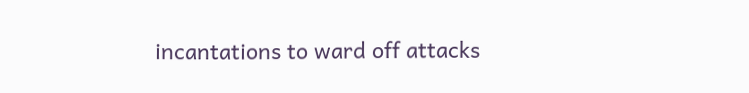incantations to ward off attacks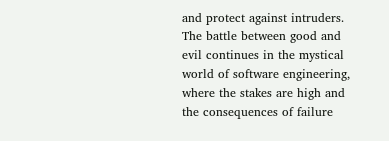and protect against intruders. The battle between good and evil continues in the mystical world of software engineering, where the stakes are high and the consequences of failure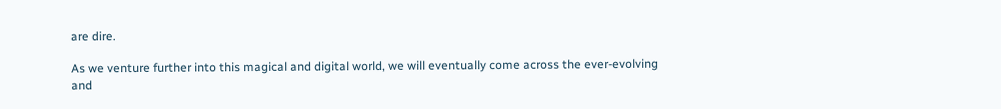are dire.

As we venture further into this magical and digital world, we will eventually come across the ever-evolving and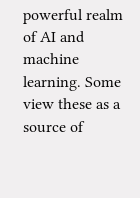powerful realm of AI and machine learning. Some view these as a source of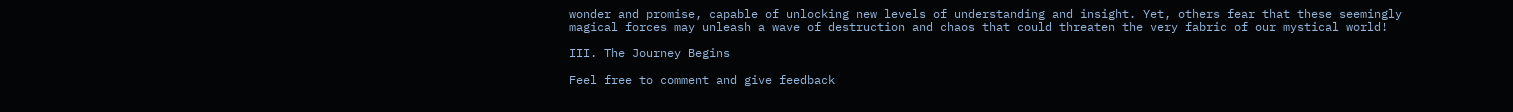wonder and promise, capable of unlocking new levels of understanding and insight. Yet, others fear that these seemingly magical forces may unleash a wave of destruction and chaos that could threaten the very fabric of our mystical world!

III. The Journey Begins

Feel free to comment and give feedback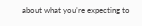about what you’re expecting to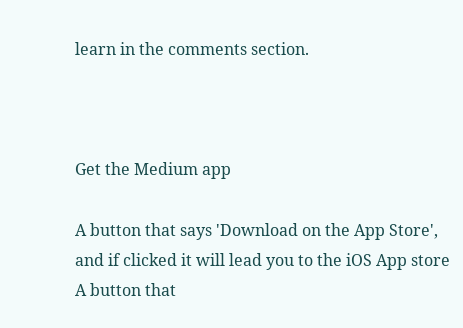learn in the comments section.



Get the Medium app

A button that says 'Download on the App Store', and if clicked it will lead you to the iOS App store
A button that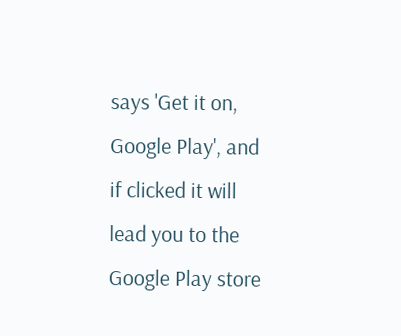says 'Get it on, Google Play', and if clicked it will lead you to the Google Play store